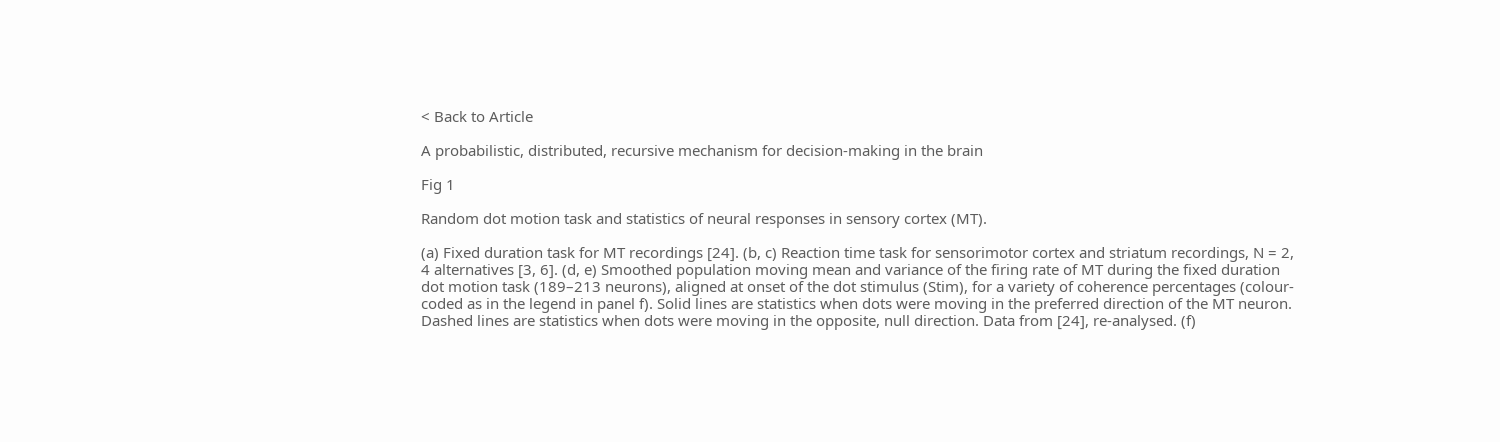< Back to Article

A probabilistic, distributed, recursive mechanism for decision-making in the brain

Fig 1

Random dot motion task and statistics of neural responses in sensory cortex (MT).

(a) Fixed duration task for MT recordings [24]. (b, c) Reaction time task for sensorimotor cortex and striatum recordings, N = 2, 4 alternatives [3, 6]. (d, e) Smoothed population moving mean and variance of the firing rate of MT during the fixed duration dot motion task (189–213 neurons), aligned at onset of the dot stimulus (Stim), for a variety of coherence percentages (colour-coded as in the legend in panel f). Solid lines are statistics when dots were moving in the preferred direction of the MT neuron. Dashed lines are statistics when dots were moving in the opposite, null direction. Data from [24], re-analysed. (f)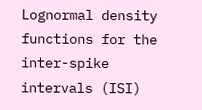Lognormal density functions for the inter-spike intervals (ISI)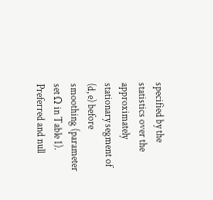specified by the statistics over the approximately stationary segment of (d, e) before smoothing (parameter set Ω in Table 1). Preferred and null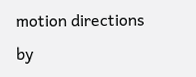motion directions by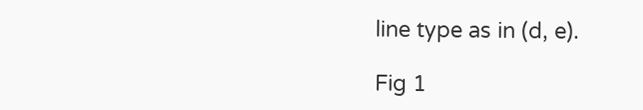line type as in (d, e).

Fig 1